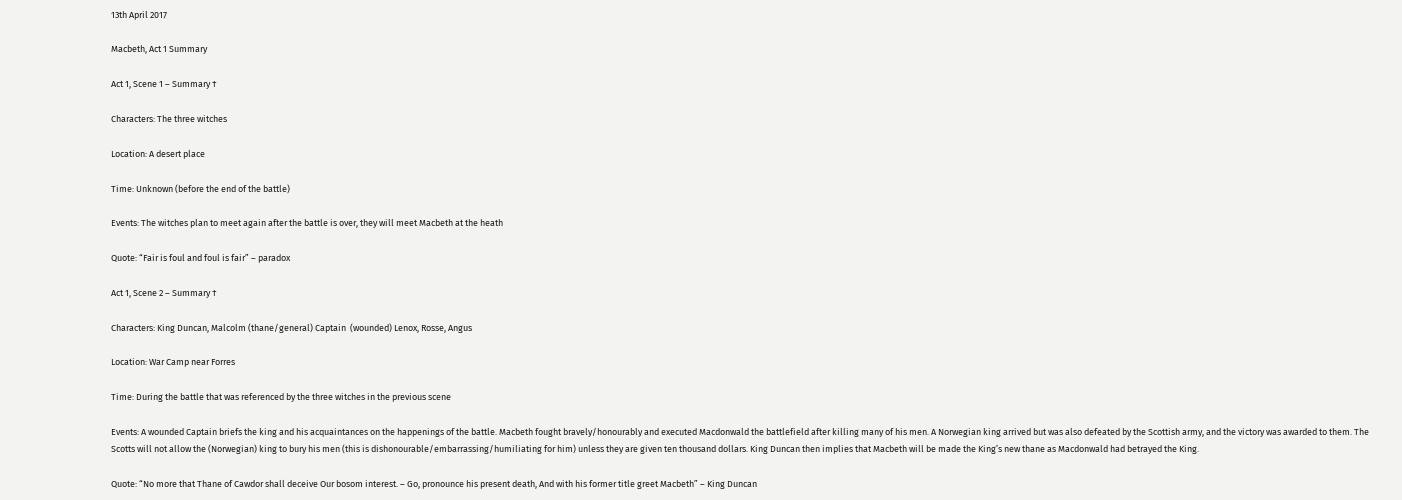13th April 2017

Macbeth, Act 1 Summary

Act 1, Scene 1 – Summary †

Characters: The three witches

Location: A desert place

Time: Unknown (before the end of the battle)

Events: The witches plan to meet again after the battle is over, they will meet Macbeth at the heath

Quote: “Fair is foul and foul is fair” – paradox

Act 1, Scene 2 – Summary †

Characters: King Duncan, Malcolm (thane/general) Captain  (wounded) Lenox, Rosse, Angus

Location: War Camp near Forres

Time: During the battle that was referenced by the three witches in the previous scene

Events: A wounded Captain briefs the king and his acquaintances on the happenings of the battle. Macbeth fought bravely/honourably and executed Macdonwald the battlefield after killing many of his men. A Norwegian king arrived but was also defeated by the Scottish army, and the victory was awarded to them. The Scotts will not allow the (Norwegian) king to bury his men (this is dishonourable/embarrassing/humiliating for him) unless they are given ten thousand dollars. King Duncan then implies that Macbeth will be made the King’s new thane as Macdonwald had betrayed the King.

Quote: “No more that Thane of Cawdor shall deceive Our bosom interest. – Go, pronounce his present death, And with his former title greet Macbeth” – King Duncan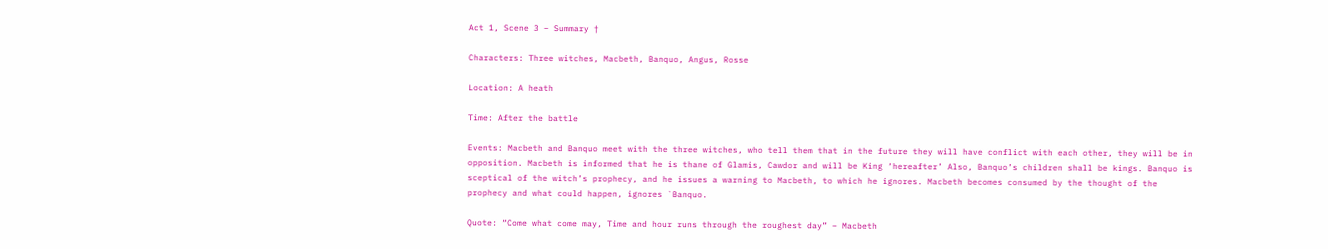Act 1, Scene 3 – Summary †

Characters: Three witches, Macbeth, Banquo, Angus, Rosse

Location: A heath

Time: After the battle

Events: Macbeth and Banquo meet with the three witches, who tell them that in the future they will have conflict with each other, they will be in opposition. Macbeth is informed that he is thane of Glamis, Cawdor and will be King ‘hereafter’ Also, Banquo’s children shall be kings. Banquo is sceptical of the witch’s prophecy, and he issues a warning to Macbeth, to which he ignores. Macbeth becomes consumed by the thought of the prophecy and what could happen, ignores `Banquo.

Quote: “Come what come may, Time and hour runs through the roughest day” – Macbeth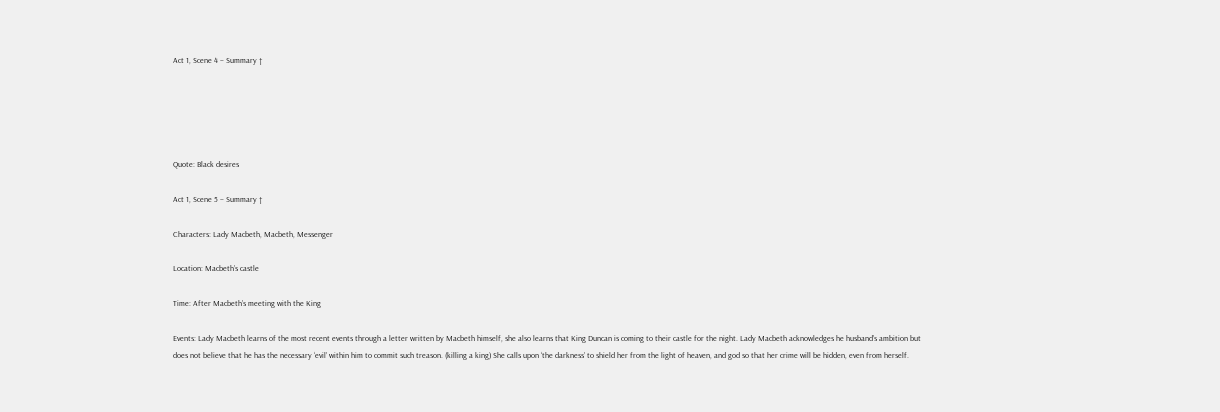Act 1, Scene 4 – Summary †





Quote: Black desires

Act 1, Scene 5 – Summary †

Characters: Lady Macbeth, Macbeth, Messenger

Location: Macbeth’s castle

Time: After Macbeth’s meeting with the King

Events: Lady Macbeth learns of the most recent events through a letter written by Macbeth himself, she also learns that King Duncan is coming to their castle for the night. Lady Macbeth acknowledges he husband’s ambition but does not believe that he has the necessary ‘evil’ within him to commit such treason. (killing a king) She calls upon ‘the darkness’ to shield her from the light of heaven, and god so that her crime will be hidden, even from herself.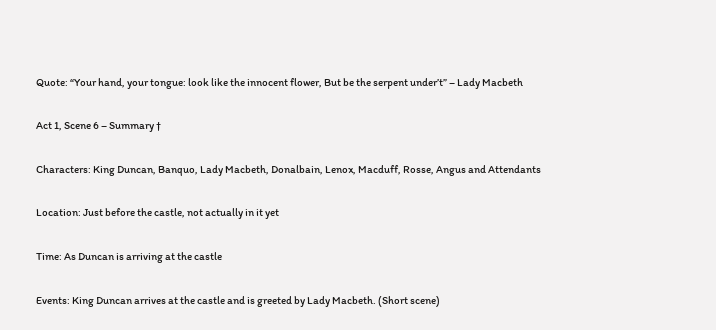Quote: “Your hand, your tongue: look like the innocent flower, But be the serpent under’t” – Lady Macbeth

Act 1, Scene 6 – Summary †

Characters: King Duncan, Banquo, Lady Macbeth, Donalbain, Lenox, Macduff, Rosse, Angus and Attendants

Location: Just before the castle, not actually in it yet

Time: As Duncan is arriving at the castle

Events: King Duncan arrives at the castle and is greeted by Lady Macbeth. (Short scene)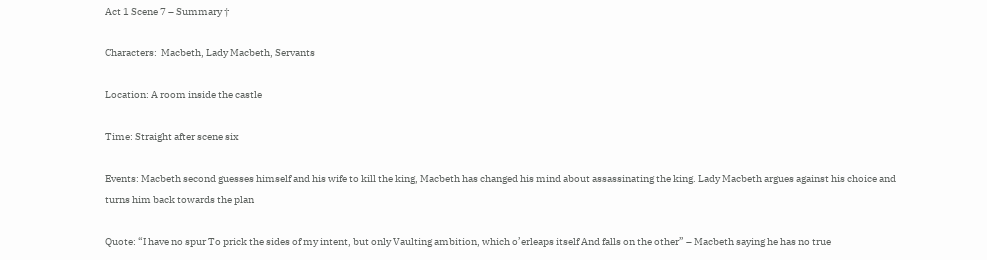Act 1 Scene 7 – Summary †

Characters:  Macbeth, Lady Macbeth, Servants

Location: A room inside the castle

Time: Straight after scene six

Events: Macbeth second guesses himself and his wife to kill the king, Macbeth has changed his mind about assassinating the king. Lady Macbeth argues against his choice and turns him back towards the plan

Quote: “I have no spur To prick the sides of my intent, but only Vaulting ambition, which o’erleaps itself And falls on the other” – Macbeth saying he has no true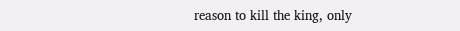reason to kill the king, only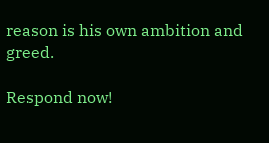reason is his own ambition and greed.

Respond now!